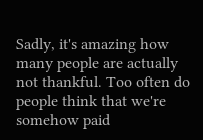Sadly, it's amazing how many people are actually not thankful. Too often do people think that we're somehow paid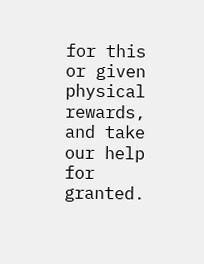for this or given physical rewards, and take our help for granted.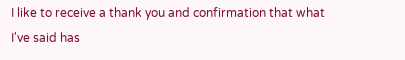I like to receive a thank you and confirmation that what I've said has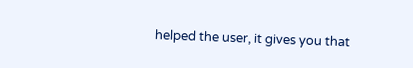helped the user, it gives you that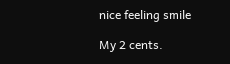nice feeling smile

My 2 cents.